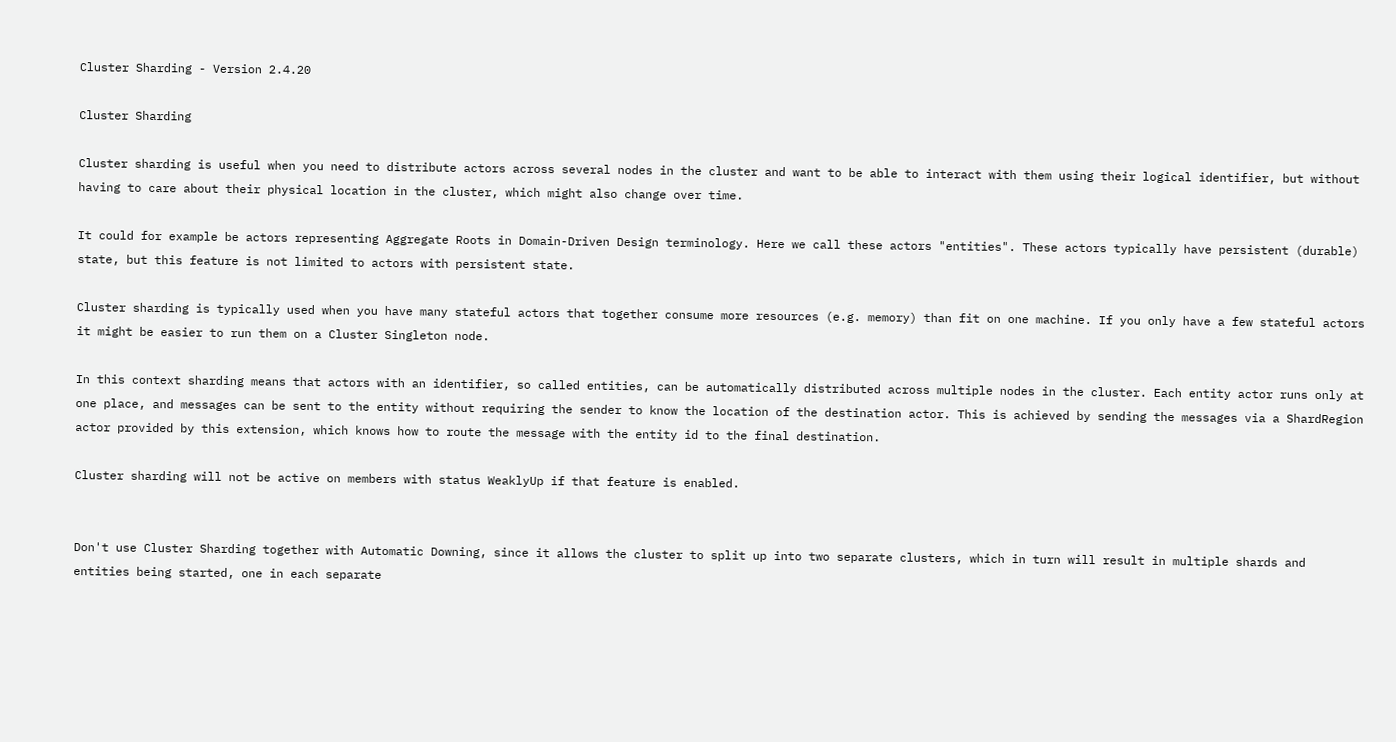Cluster Sharding - Version 2.4.20

Cluster Sharding

Cluster sharding is useful when you need to distribute actors across several nodes in the cluster and want to be able to interact with them using their logical identifier, but without having to care about their physical location in the cluster, which might also change over time.

It could for example be actors representing Aggregate Roots in Domain-Driven Design terminology. Here we call these actors "entities". These actors typically have persistent (durable) state, but this feature is not limited to actors with persistent state.

Cluster sharding is typically used when you have many stateful actors that together consume more resources (e.g. memory) than fit on one machine. If you only have a few stateful actors it might be easier to run them on a Cluster Singleton node.

In this context sharding means that actors with an identifier, so called entities, can be automatically distributed across multiple nodes in the cluster. Each entity actor runs only at one place, and messages can be sent to the entity without requiring the sender to know the location of the destination actor. This is achieved by sending the messages via a ShardRegion actor provided by this extension, which knows how to route the message with the entity id to the final destination.

Cluster sharding will not be active on members with status WeaklyUp if that feature is enabled.


Don't use Cluster Sharding together with Automatic Downing, since it allows the cluster to split up into two separate clusters, which in turn will result in multiple shards and entities being started, one in each separate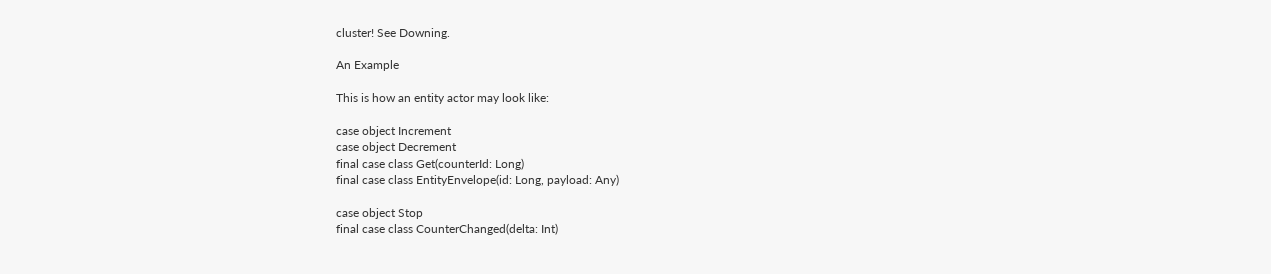cluster! See Downing.

An Example

This is how an entity actor may look like:

case object Increment
case object Decrement
final case class Get(counterId: Long)
final case class EntityEnvelope(id: Long, payload: Any)

case object Stop
final case class CounterChanged(delta: Int)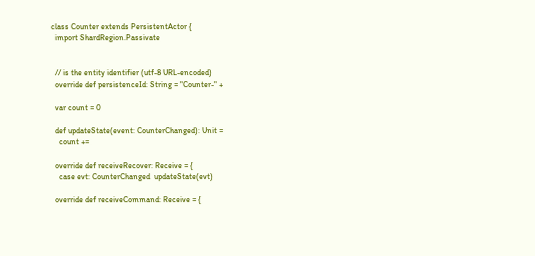class Counter extends PersistentActor {
  import ShardRegion.Passivate


  // is the entity identifier (utf-8 URL-encoded)
  override def persistenceId: String = "Counter-" +

  var count = 0

  def updateState(event: CounterChanged): Unit =
    count +=

  override def receiveRecover: Receive = {
    case evt: CounterChanged  updateState(evt)

  override def receiveCommand: Receive = {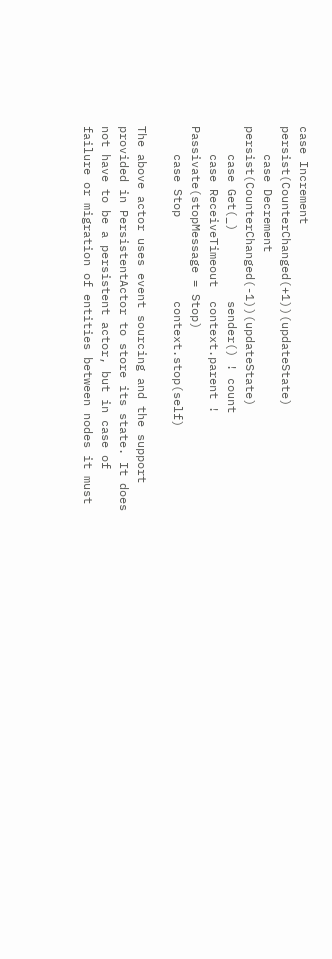case Increment       persist(CounterChanged(+1))(updateState)
    case Decrement       persist(CounterChanged(-1))(updateState)
    case Get(_)          sender() ! count
    case ReceiveTimeout  context.parent ! Passivate(stopMessage = Stop)
    case Stop            context.stop(self)

The above actor uses event sourcing and the support provided in PersistentActor to store its state. It does not have to be a persistent actor, but in case of failure or migration of entities between nodes it must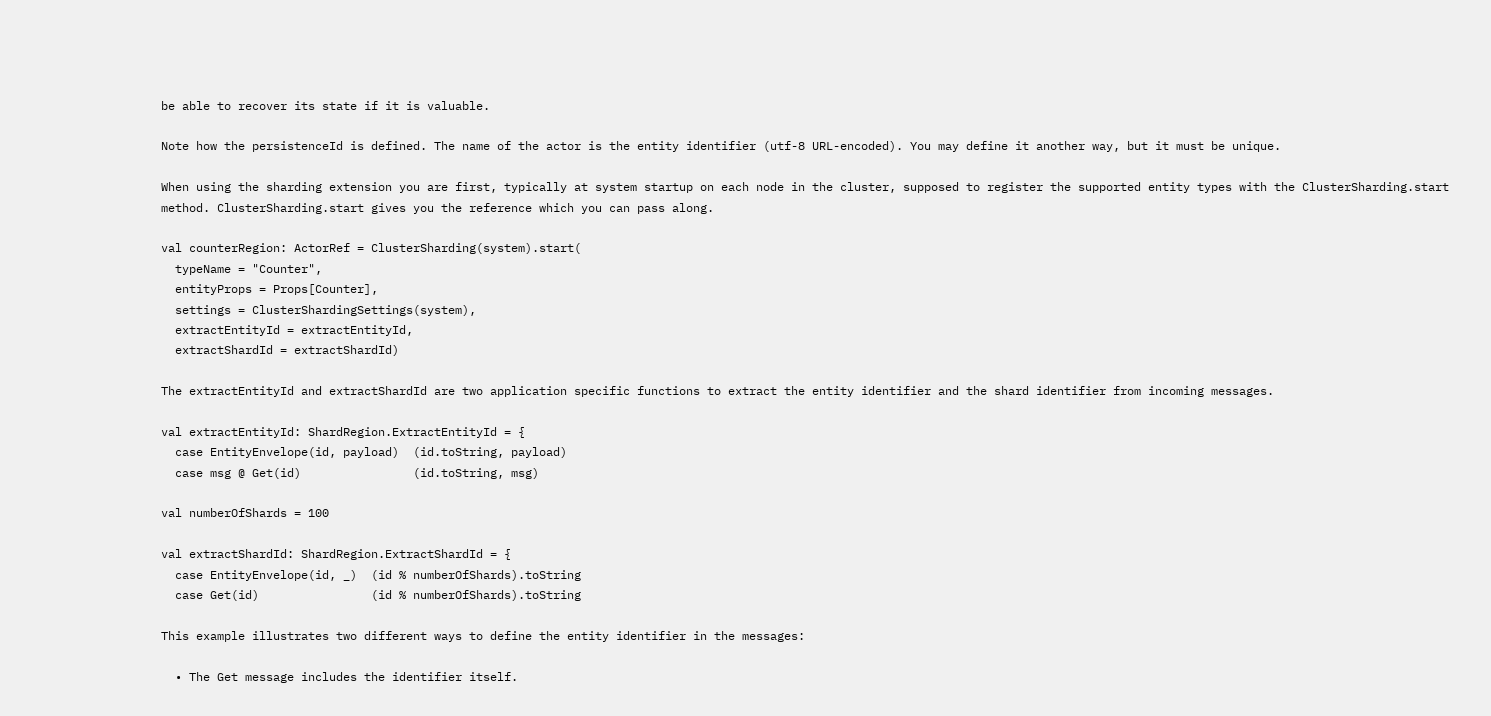be able to recover its state if it is valuable.

Note how the persistenceId is defined. The name of the actor is the entity identifier (utf-8 URL-encoded). You may define it another way, but it must be unique.

When using the sharding extension you are first, typically at system startup on each node in the cluster, supposed to register the supported entity types with the ClusterSharding.start method. ClusterSharding.start gives you the reference which you can pass along.

val counterRegion: ActorRef = ClusterSharding(system).start(
  typeName = "Counter",
  entityProps = Props[Counter],
  settings = ClusterShardingSettings(system),
  extractEntityId = extractEntityId,
  extractShardId = extractShardId)

The extractEntityId and extractShardId are two application specific functions to extract the entity identifier and the shard identifier from incoming messages.

val extractEntityId: ShardRegion.ExtractEntityId = {
  case EntityEnvelope(id, payload)  (id.toString, payload)
  case msg @ Get(id)                (id.toString, msg)

val numberOfShards = 100

val extractShardId: ShardRegion.ExtractShardId = {
  case EntityEnvelope(id, _)  (id % numberOfShards).toString
  case Get(id)                (id % numberOfShards).toString

This example illustrates two different ways to define the entity identifier in the messages:

  • The Get message includes the identifier itself.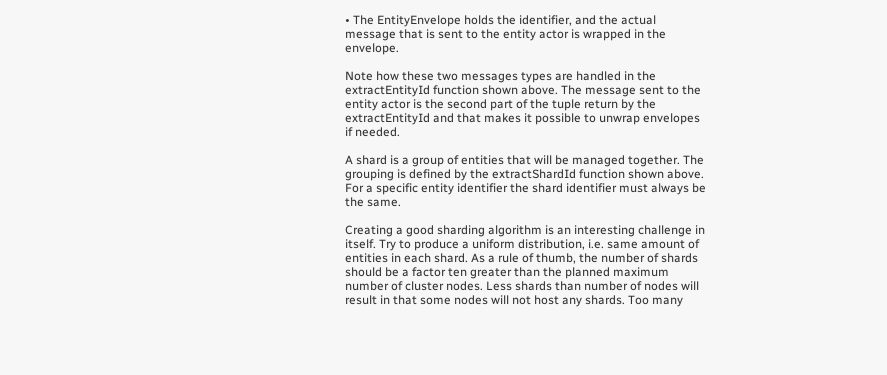• The EntityEnvelope holds the identifier, and the actual message that is sent to the entity actor is wrapped in the envelope.

Note how these two messages types are handled in the extractEntityId function shown above. The message sent to the entity actor is the second part of the tuple return by the extractEntityId and that makes it possible to unwrap envelopes if needed.

A shard is a group of entities that will be managed together. The grouping is defined by the extractShardId function shown above. For a specific entity identifier the shard identifier must always be the same.

Creating a good sharding algorithm is an interesting challenge in itself. Try to produce a uniform distribution, i.e. same amount of entities in each shard. As a rule of thumb, the number of shards should be a factor ten greater than the planned maximum number of cluster nodes. Less shards than number of nodes will result in that some nodes will not host any shards. Too many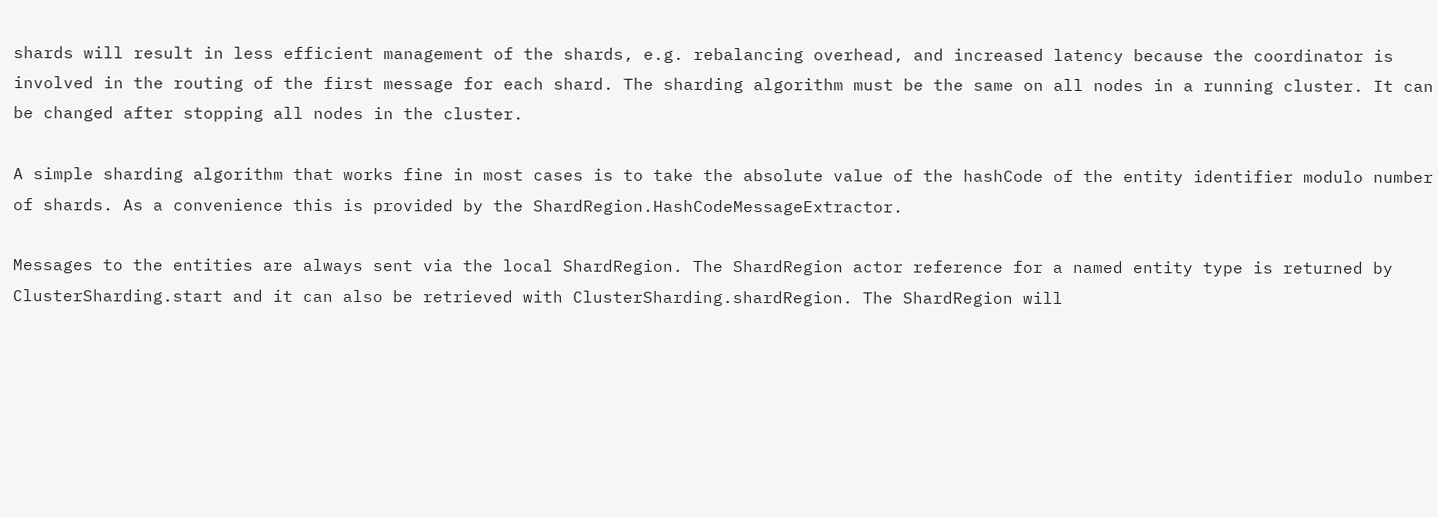shards will result in less efficient management of the shards, e.g. rebalancing overhead, and increased latency because the coordinator is involved in the routing of the first message for each shard. The sharding algorithm must be the same on all nodes in a running cluster. It can be changed after stopping all nodes in the cluster.

A simple sharding algorithm that works fine in most cases is to take the absolute value of the hashCode of the entity identifier modulo number of shards. As a convenience this is provided by the ShardRegion.HashCodeMessageExtractor.

Messages to the entities are always sent via the local ShardRegion. The ShardRegion actor reference for a named entity type is returned by ClusterSharding.start and it can also be retrieved with ClusterSharding.shardRegion. The ShardRegion will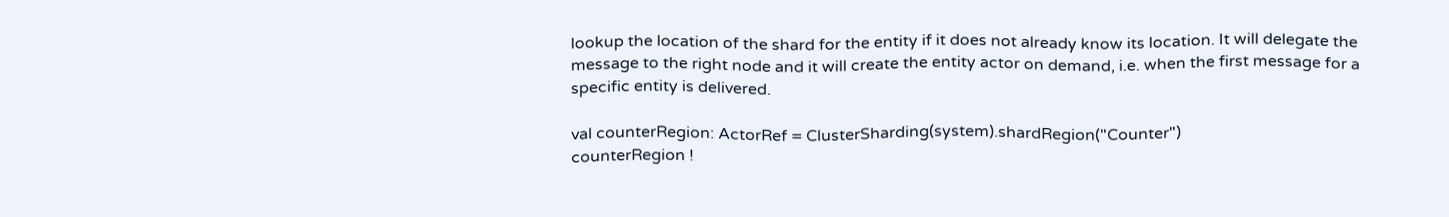lookup the location of the shard for the entity if it does not already know its location. It will delegate the message to the right node and it will create the entity actor on demand, i.e. when the first message for a specific entity is delivered.

val counterRegion: ActorRef = ClusterSharding(system).shardRegion("Counter")
counterRegion !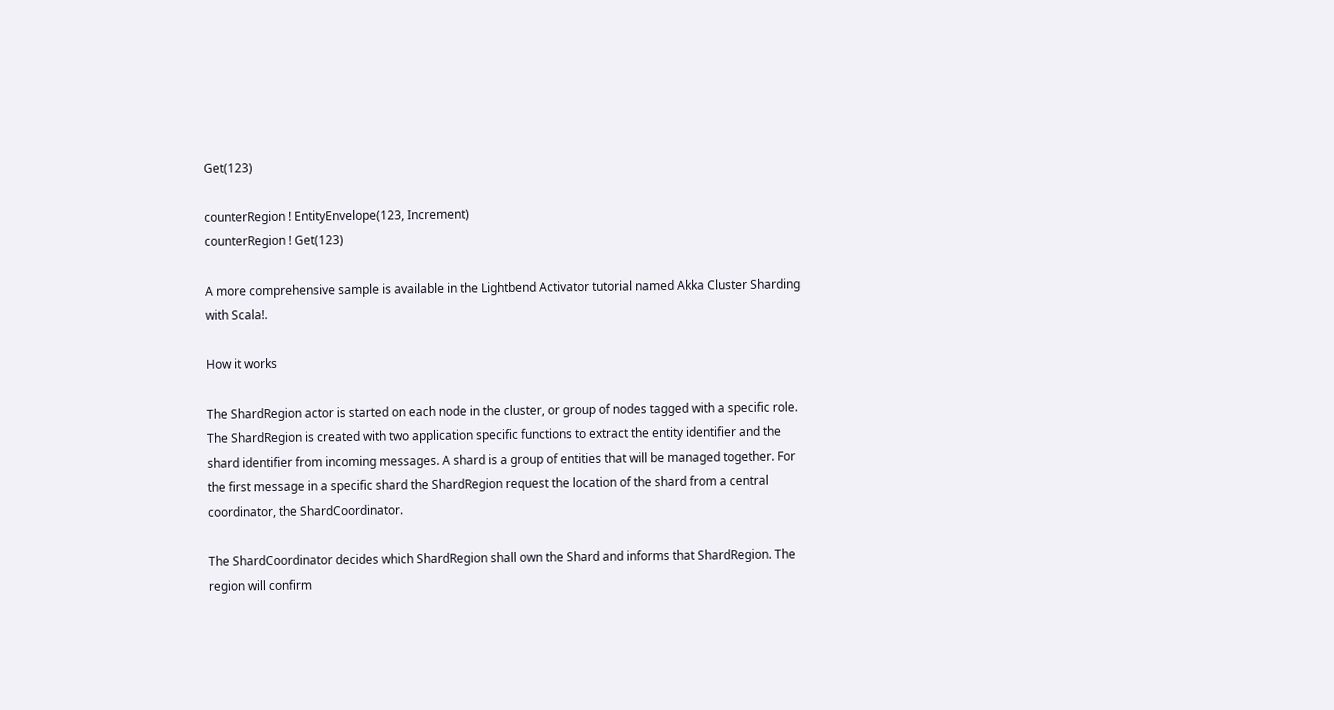Get(123)

counterRegion ! EntityEnvelope(123, Increment)
counterRegion ! Get(123)

A more comprehensive sample is available in the Lightbend Activator tutorial named Akka Cluster Sharding with Scala!.

How it works

The ShardRegion actor is started on each node in the cluster, or group of nodes tagged with a specific role. The ShardRegion is created with two application specific functions to extract the entity identifier and the shard identifier from incoming messages. A shard is a group of entities that will be managed together. For the first message in a specific shard the ShardRegion request the location of the shard from a central coordinator, the ShardCoordinator.

The ShardCoordinator decides which ShardRegion shall own the Shard and informs that ShardRegion. The region will confirm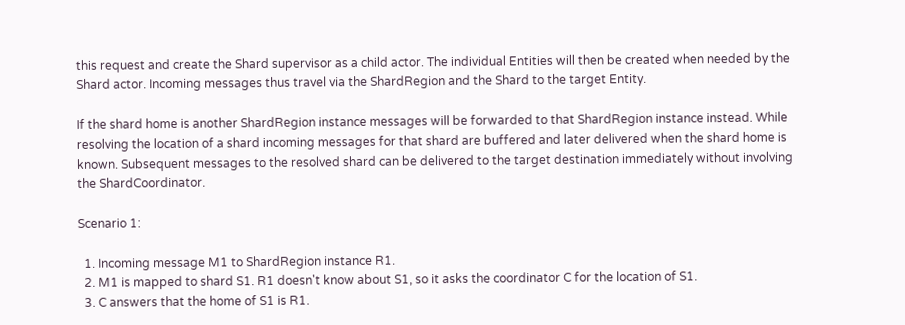this request and create the Shard supervisor as a child actor. The individual Entities will then be created when needed by the Shard actor. Incoming messages thus travel via the ShardRegion and the Shard to the target Entity.

If the shard home is another ShardRegion instance messages will be forwarded to that ShardRegion instance instead. While resolving the location of a shard incoming messages for that shard are buffered and later delivered when the shard home is known. Subsequent messages to the resolved shard can be delivered to the target destination immediately without involving the ShardCoordinator.

Scenario 1:

  1. Incoming message M1 to ShardRegion instance R1.
  2. M1 is mapped to shard S1. R1 doesn't know about S1, so it asks the coordinator C for the location of S1.
  3. C answers that the home of S1 is R1.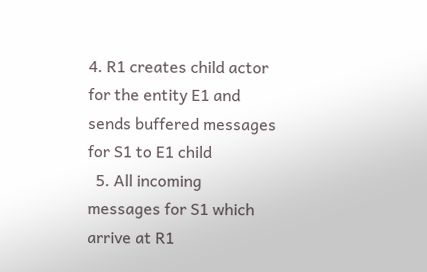4. R1 creates child actor for the entity E1 and sends buffered messages for S1 to E1 child
  5. All incoming messages for S1 which arrive at R1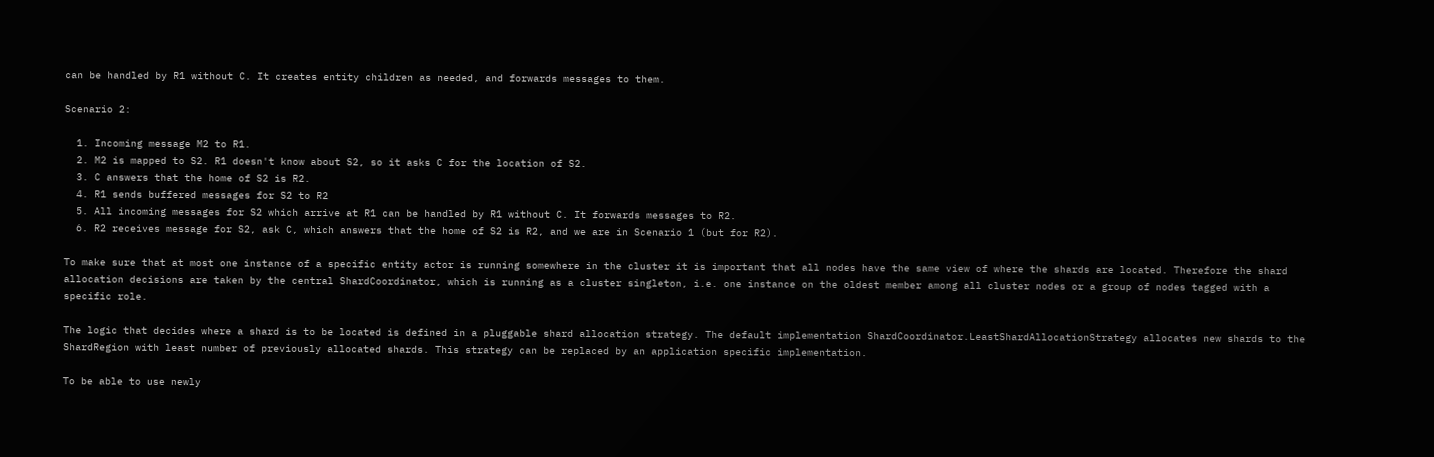can be handled by R1 without C. It creates entity children as needed, and forwards messages to them.

Scenario 2:

  1. Incoming message M2 to R1.
  2. M2 is mapped to S2. R1 doesn't know about S2, so it asks C for the location of S2.
  3. C answers that the home of S2 is R2.
  4. R1 sends buffered messages for S2 to R2
  5. All incoming messages for S2 which arrive at R1 can be handled by R1 without C. It forwards messages to R2.
  6. R2 receives message for S2, ask C, which answers that the home of S2 is R2, and we are in Scenario 1 (but for R2).

To make sure that at most one instance of a specific entity actor is running somewhere in the cluster it is important that all nodes have the same view of where the shards are located. Therefore the shard allocation decisions are taken by the central ShardCoordinator, which is running as a cluster singleton, i.e. one instance on the oldest member among all cluster nodes or a group of nodes tagged with a specific role.

The logic that decides where a shard is to be located is defined in a pluggable shard allocation strategy. The default implementation ShardCoordinator.LeastShardAllocationStrategy allocates new shards to the ShardRegion with least number of previously allocated shards. This strategy can be replaced by an application specific implementation.

To be able to use newly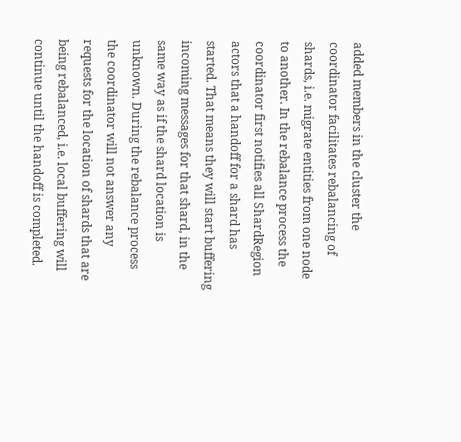added members in the cluster the coordinator facilitates rebalancing of shards, i.e. migrate entities from one node to another. In the rebalance process the coordinator first notifies all ShardRegion actors that a handoff for a shard has started. That means they will start buffering incoming messages for that shard, in the same way as if the shard location is unknown. During the rebalance process the coordinator will not answer any requests for the location of shards that are being rebalanced, i.e. local buffering will continue until the handoff is completed.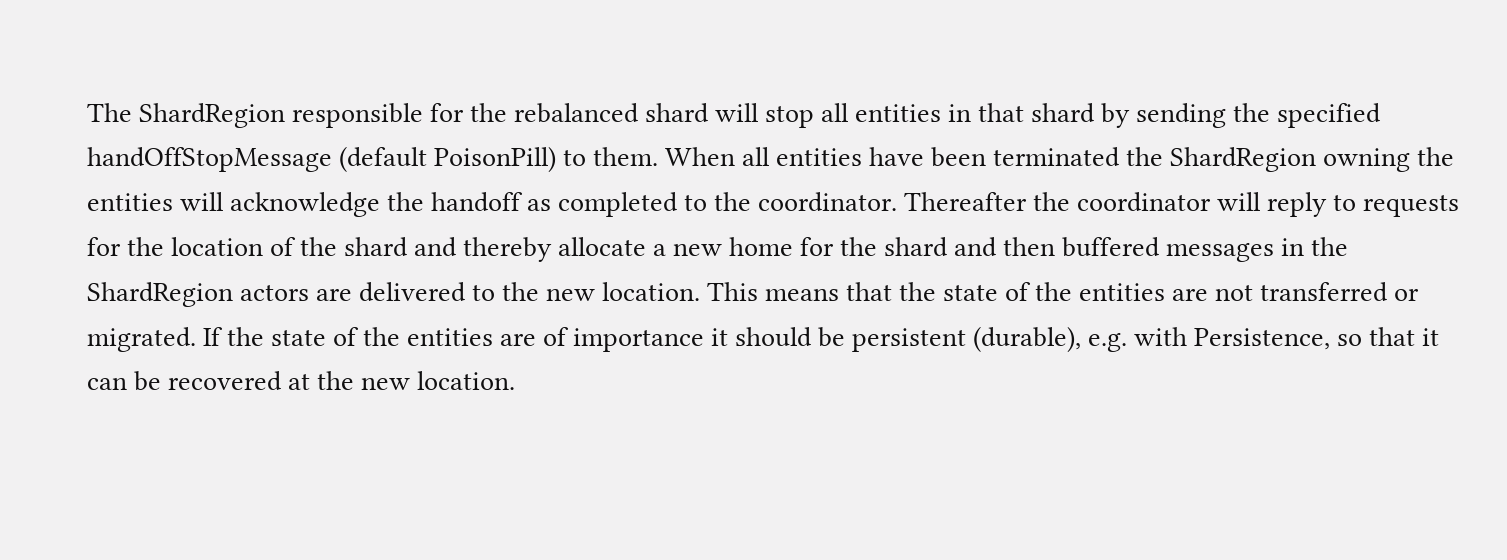The ShardRegion responsible for the rebalanced shard will stop all entities in that shard by sending the specified handOffStopMessage (default PoisonPill) to them. When all entities have been terminated the ShardRegion owning the entities will acknowledge the handoff as completed to the coordinator. Thereafter the coordinator will reply to requests for the location of the shard and thereby allocate a new home for the shard and then buffered messages in the ShardRegion actors are delivered to the new location. This means that the state of the entities are not transferred or migrated. If the state of the entities are of importance it should be persistent (durable), e.g. with Persistence, so that it can be recovered at the new location.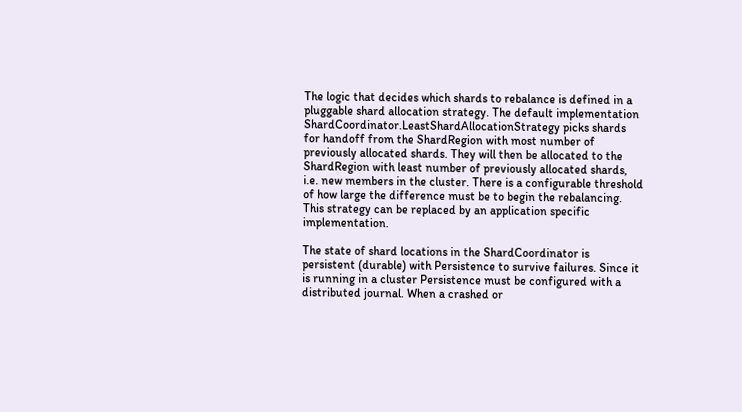The logic that decides which shards to rebalance is defined in a pluggable shard allocation strategy. The default implementation ShardCoordinator.LeastShardAllocationStrategy picks shards for handoff from the ShardRegion with most number of previously allocated shards. They will then be allocated to the ShardRegion with least number of previously allocated shards, i.e. new members in the cluster. There is a configurable threshold of how large the difference must be to begin the rebalancing. This strategy can be replaced by an application specific implementation.

The state of shard locations in the ShardCoordinator is persistent (durable) with Persistence to survive failures. Since it is running in a cluster Persistence must be configured with a distributed journal. When a crashed or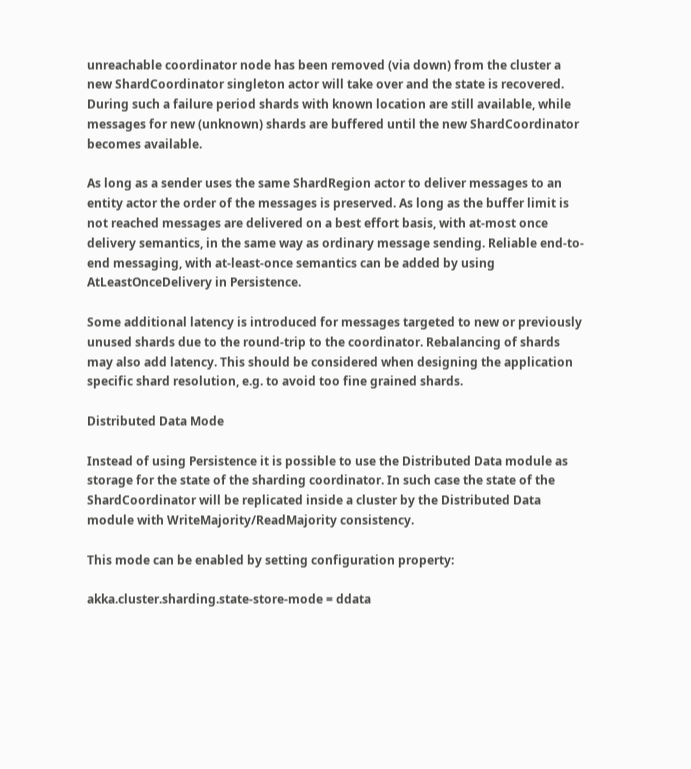unreachable coordinator node has been removed (via down) from the cluster a new ShardCoordinator singleton actor will take over and the state is recovered. During such a failure period shards with known location are still available, while messages for new (unknown) shards are buffered until the new ShardCoordinator becomes available.

As long as a sender uses the same ShardRegion actor to deliver messages to an entity actor the order of the messages is preserved. As long as the buffer limit is not reached messages are delivered on a best effort basis, with at-most once delivery semantics, in the same way as ordinary message sending. Reliable end-to-end messaging, with at-least-once semantics can be added by using AtLeastOnceDelivery in Persistence.

Some additional latency is introduced for messages targeted to new or previously unused shards due to the round-trip to the coordinator. Rebalancing of shards may also add latency. This should be considered when designing the application specific shard resolution, e.g. to avoid too fine grained shards.

Distributed Data Mode

Instead of using Persistence it is possible to use the Distributed Data module as storage for the state of the sharding coordinator. In such case the state of the ShardCoordinator will be replicated inside a cluster by the Distributed Data module with WriteMajority/ReadMajority consistency.

This mode can be enabled by setting configuration property:

akka.cluster.sharding.state-store-mode = ddata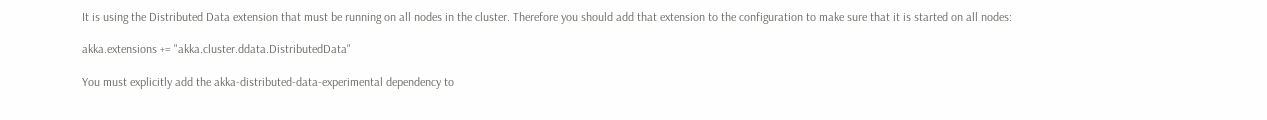It is using the Distributed Data extension that must be running on all nodes in the cluster. Therefore you should add that extension to the configuration to make sure that it is started on all nodes:

akka.extensions += "akka.cluster.ddata.DistributedData"

You must explicitly add the akka-distributed-data-experimental dependency to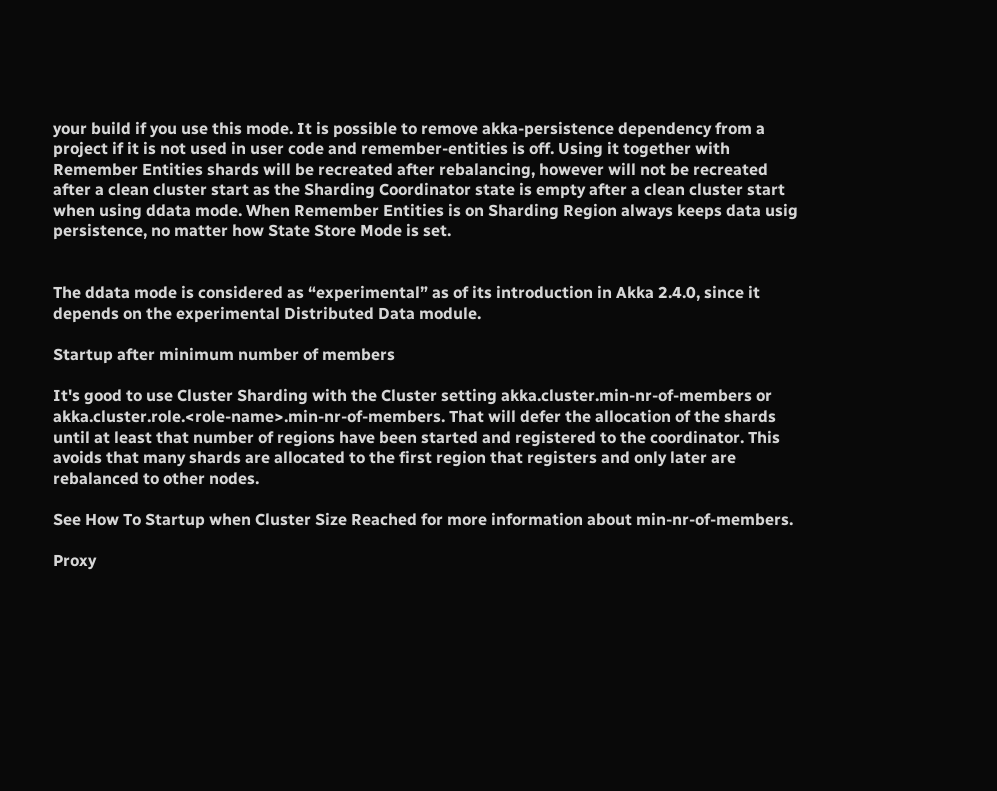your build if you use this mode. It is possible to remove akka-persistence dependency from a project if it is not used in user code and remember-entities is off. Using it together with Remember Entities shards will be recreated after rebalancing, however will not be recreated after a clean cluster start as the Sharding Coordinator state is empty after a clean cluster start when using ddata mode. When Remember Entities is on Sharding Region always keeps data usig persistence, no matter how State Store Mode is set.


The ddata mode is considered as “experimental” as of its introduction in Akka 2.4.0, since it depends on the experimental Distributed Data module.

Startup after minimum number of members

It's good to use Cluster Sharding with the Cluster setting akka.cluster.min-nr-of-members or akka.cluster.role.<role-name>.min-nr-of-members. That will defer the allocation of the shards until at least that number of regions have been started and registered to the coordinator. This avoids that many shards are allocated to the first region that registers and only later are rebalanced to other nodes.

See How To Startup when Cluster Size Reached for more information about min-nr-of-members.

Proxy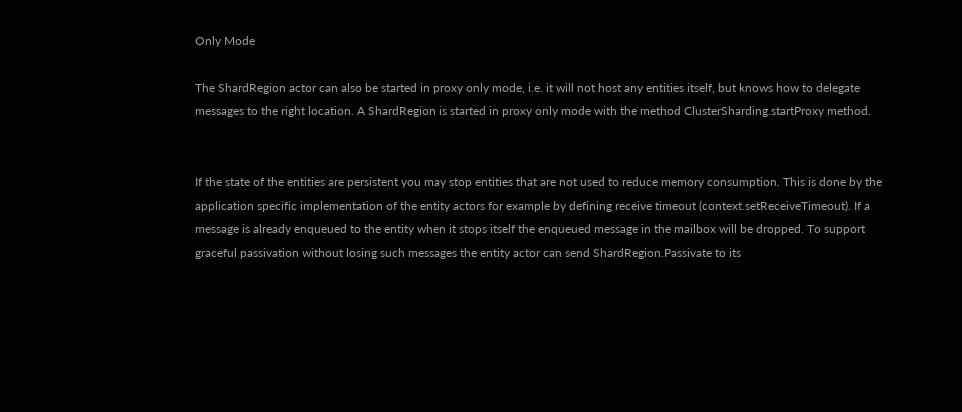Only Mode

The ShardRegion actor can also be started in proxy only mode, i.e. it will not host any entities itself, but knows how to delegate messages to the right location. A ShardRegion is started in proxy only mode with the method ClusterSharding.startProxy method.


If the state of the entities are persistent you may stop entities that are not used to reduce memory consumption. This is done by the application specific implementation of the entity actors for example by defining receive timeout (context.setReceiveTimeout). If a message is already enqueued to the entity when it stops itself the enqueued message in the mailbox will be dropped. To support graceful passivation without losing such messages the entity actor can send ShardRegion.Passivate to its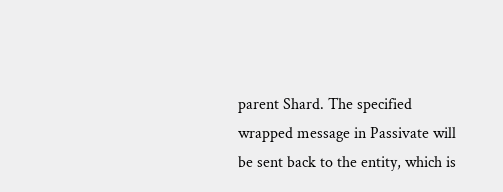parent Shard. The specified wrapped message in Passivate will be sent back to the entity, which is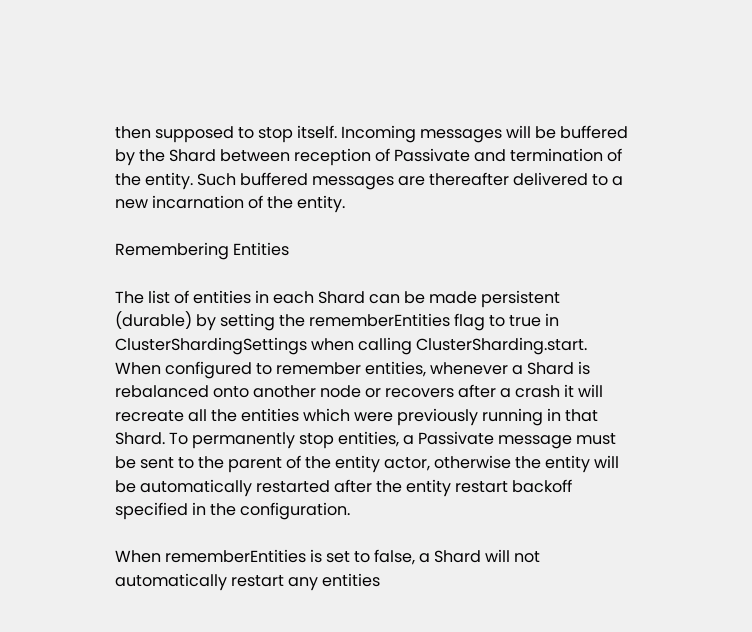then supposed to stop itself. Incoming messages will be buffered by the Shard between reception of Passivate and termination of the entity. Such buffered messages are thereafter delivered to a new incarnation of the entity.

Remembering Entities

The list of entities in each Shard can be made persistent (durable) by setting the rememberEntities flag to true in ClusterShardingSettings when calling ClusterSharding.start. When configured to remember entities, whenever a Shard is rebalanced onto another node or recovers after a crash it will recreate all the entities which were previously running in that Shard. To permanently stop entities, a Passivate message must be sent to the parent of the entity actor, otherwise the entity will be automatically restarted after the entity restart backoff specified in the configuration.

When rememberEntities is set to false, a Shard will not automatically restart any entities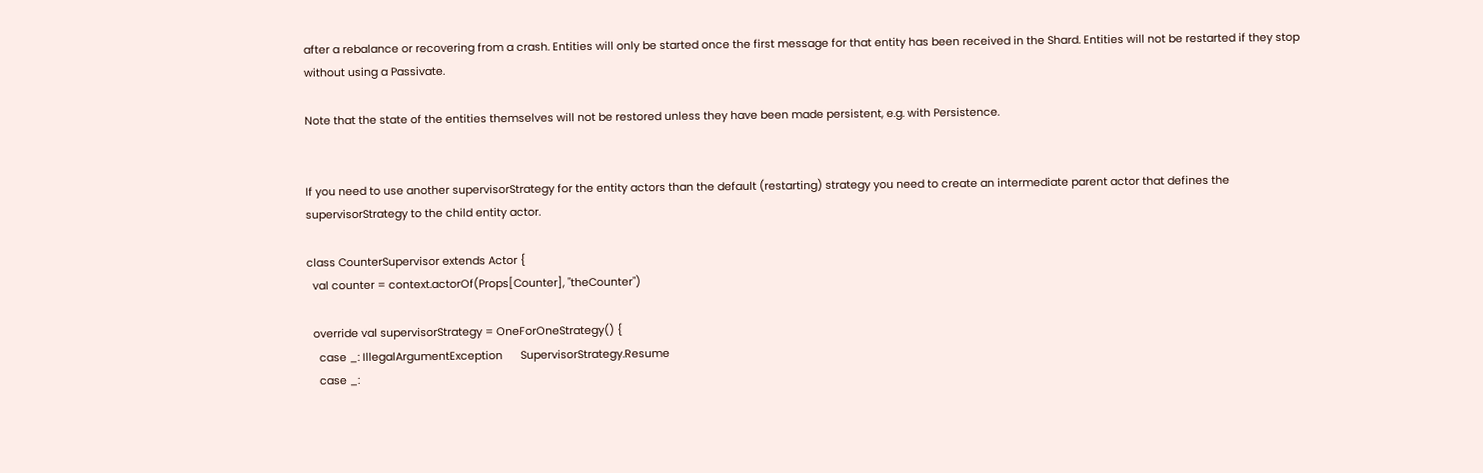after a rebalance or recovering from a crash. Entities will only be started once the first message for that entity has been received in the Shard. Entities will not be restarted if they stop without using a Passivate.

Note that the state of the entities themselves will not be restored unless they have been made persistent, e.g. with Persistence.


If you need to use another supervisorStrategy for the entity actors than the default (restarting) strategy you need to create an intermediate parent actor that defines the supervisorStrategy to the child entity actor.

class CounterSupervisor extends Actor {
  val counter = context.actorOf(Props[Counter], "theCounter")

  override val supervisorStrategy = OneForOneStrategy() {
    case _: IllegalArgumentException      SupervisorStrategy.Resume
    case _: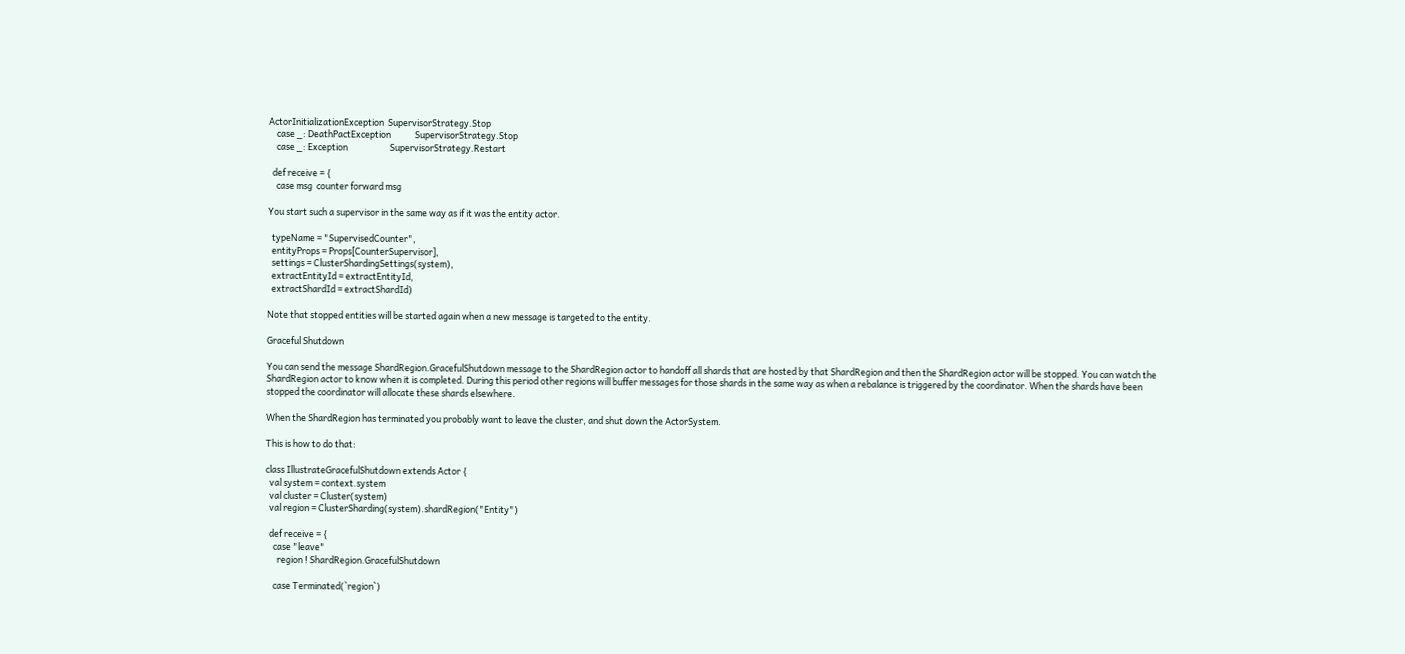ActorInitializationException  SupervisorStrategy.Stop
    case _: DeathPactException            SupervisorStrategy.Stop
    case _: Exception                     SupervisorStrategy.Restart

  def receive = {
    case msg  counter forward msg

You start such a supervisor in the same way as if it was the entity actor.

  typeName = "SupervisedCounter",
  entityProps = Props[CounterSupervisor],
  settings = ClusterShardingSettings(system),
  extractEntityId = extractEntityId,
  extractShardId = extractShardId)

Note that stopped entities will be started again when a new message is targeted to the entity.

Graceful Shutdown

You can send the message ShardRegion.GracefulShutdown message to the ShardRegion actor to handoff all shards that are hosted by that ShardRegion and then the ShardRegion actor will be stopped. You can watch the ShardRegion actor to know when it is completed. During this period other regions will buffer messages for those shards in the same way as when a rebalance is triggered by the coordinator. When the shards have been stopped the coordinator will allocate these shards elsewhere.

When the ShardRegion has terminated you probably want to leave the cluster, and shut down the ActorSystem.

This is how to do that:

class IllustrateGracefulShutdown extends Actor {
  val system = context.system
  val cluster = Cluster(system)
  val region = ClusterSharding(system).shardRegion("Entity")

  def receive = {
    case "leave"
      region ! ShardRegion.GracefulShutdown

    case Terminated(`region`)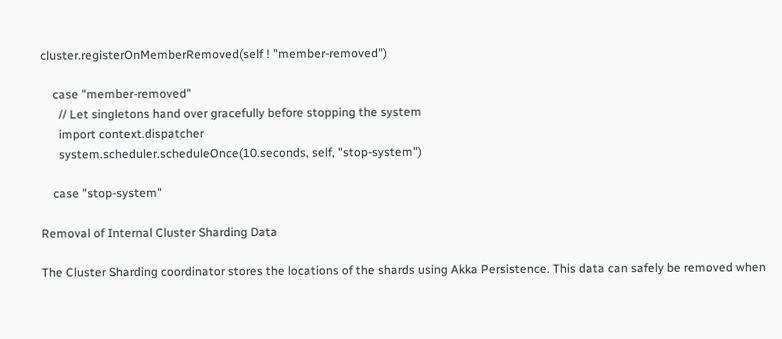cluster.registerOnMemberRemoved(self ! "member-removed")

    case "member-removed"
      // Let singletons hand over gracefully before stopping the system
      import context.dispatcher
      system.scheduler.scheduleOnce(10.seconds, self, "stop-system")

    case "stop-system"

Removal of Internal Cluster Sharding Data

The Cluster Sharding coordinator stores the locations of the shards using Akka Persistence. This data can safely be removed when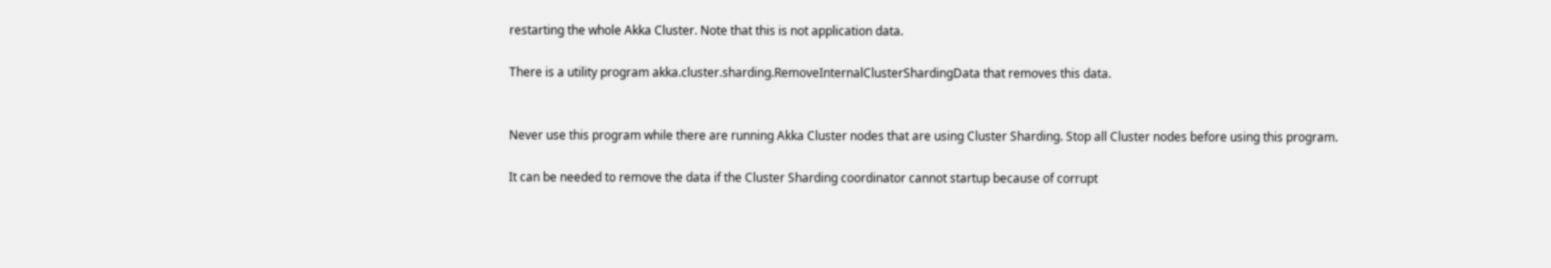restarting the whole Akka Cluster. Note that this is not application data.

There is a utility program akka.cluster.sharding.RemoveInternalClusterShardingData that removes this data.


Never use this program while there are running Akka Cluster nodes that are using Cluster Sharding. Stop all Cluster nodes before using this program.

It can be needed to remove the data if the Cluster Sharding coordinator cannot startup because of corrupt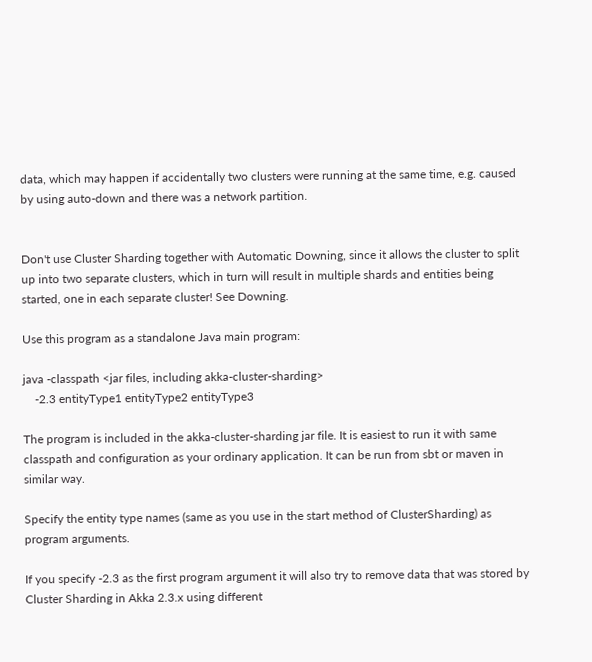data, which may happen if accidentally two clusters were running at the same time, e.g. caused by using auto-down and there was a network partition.


Don't use Cluster Sharding together with Automatic Downing, since it allows the cluster to split up into two separate clusters, which in turn will result in multiple shards and entities being started, one in each separate cluster! See Downing.

Use this program as a standalone Java main program:

java -classpath <jar files, including akka-cluster-sharding>
    -2.3 entityType1 entityType2 entityType3

The program is included in the akka-cluster-sharding jar file. It is easiest to run it with same classpath and configuration as your ordinary application. It can be run from sbt or maven in similar way.

Specify the entity type names (same as you use in the start method of ClusterSharding) as program arguments.

If you specify -2.3 as the first program argument it will also try to remove data that was stored by Cluster Sharding in Akka 2.3.x using different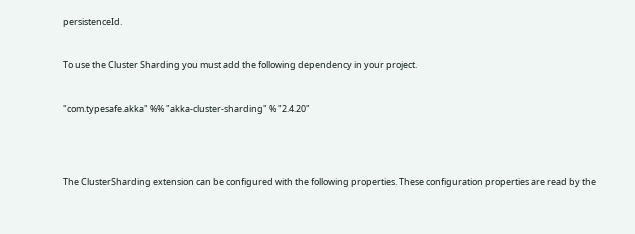persistenceId.


To use the Cluster Sharding you must add the following dependency in your project.


"com.typesafe.akka" %% "akka-cluster-sharding" % "2.4.20"




The ClusterSharding extension can be configured with the following properties. These configuration properties are read by the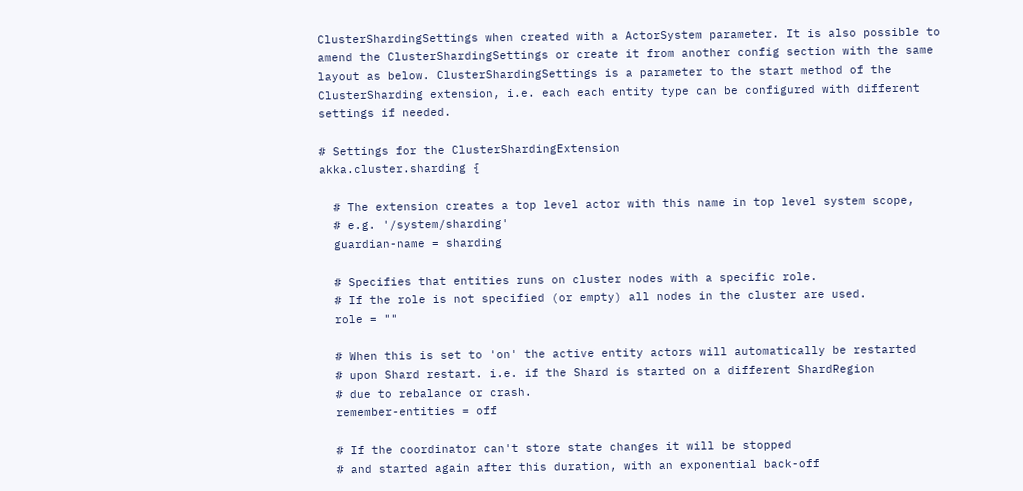ClusterShardingSettings when created with a ActorSystem parameter. It is also possible to amend the ClusterShardingSettings or create it from another config section with the same layout as below. ClusterShardingSettings is a parameter to the start method of the ClusterSharding extension, i.e. each each entity type can be configured with different settings if needed.

# Settings for the ClusterShardingExtension
akka.cluster.sharding {

  # The extension creates a top level actor with this name in top level system scope,
  # e.g. '/system/sharding'
  guardian-name = sharding

  # Specifies that entities runs on cluster nodes with a specific role.
  # If the role is not specified (or empty) all nodes in the cluster are used.
  role = ""

  # When this is set to 'on' the active entity actors will automatically be restarted
  # upon Shard restart. i.e. if the Shard is started on a different ShardRegion
  # due to rebalance or crash.
  remember-entities = off

  # If the coordinator can't store state changes it will be stopped
  # and started again after this duration, with an exponential back-off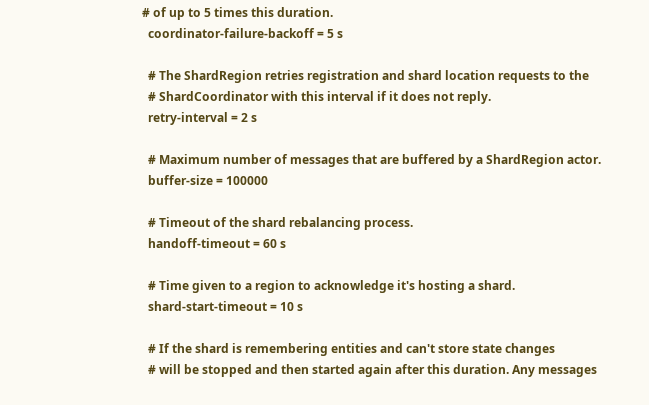# of up to 5 times this duration.
  coordinator-failure-backoff = 5 s

  # The ShardRegion retries registration and shard location requests to the
  # ShardCoordinator with this interval if it does not reply.
  retry-interval = 2 s

  # Maximum number of messages that are buffered by a ShardRegion actor.
  buffer-size = 100000

  # Timeout of the shard rebalancing process.
  handoff-timeout = 60 s

  # Time given to a region to acknowledge it's hosting a shard.
  shard-start-timeout = 10 s

  # If the shard is remembering entities and can't store state changes
  # will be stopped and then started again after this duration. Any messages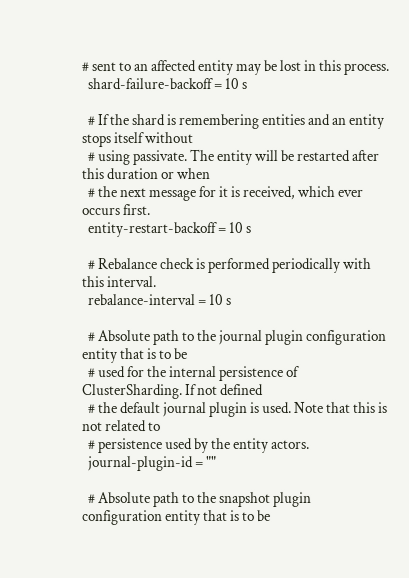# sent to an affected entity may be lost in this process.
  shard-failure-backoff = 10 s

  # If the shard is remembering entities and an entity stops itself without
  # using passivate. The entity will be restarted after this duration or when
  # the next message for it is received, which ever occurs first.
  entity-restart-backoff = 10 s

  # Rebalance check is performed periodically with this interval.
  rebalance-interval = 10 s

  # Absolute path to the journal plugin configuration entity that is to be
  # used for the internal persistence of ClusterSharding. If not defined
  # the default journal plugin is used. Note that this is not related to
  # persistence used by the entity actors.
  journal-plugin-id = ""

  # Absolute path to the snapshot plugin configuration entity that is to be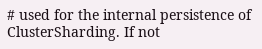# used for the internal persistence of ClusterSharding. If not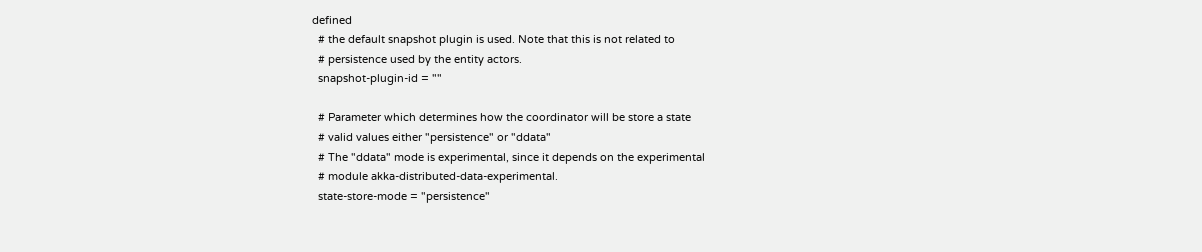defined
  # the default snapshot plugin is used. Note that this is not related to
  # persistence used by the entity actors.
  snapshot-plugin-id = ""

  # Parameter which determines how the coordinator will be store a state
  # valid values either "persistence" or "ddata"
  # The "ddata" mode is experimental, since it depends on the experimental
  # module akka-distributed-data-experimental.
  state-store-mode = "persistence"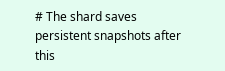# The shard saves persistent snapshots after this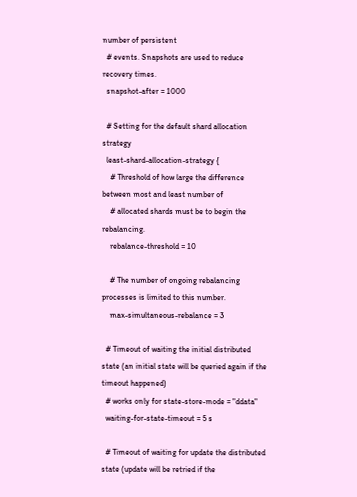number of persistent
  # events. Snapshots are used to reduce recovery times.
  snapshot-after = 1000

  # Setting for the default shard allocation strategy
  least-shard-allocation-strategy {
    # Threshold of how large the difference between most and least number of
    # allocated shards must be to begin the rebalancing.
    rebalance-threshold = 10

    # The number of ongoing rebalancing processes is limited to this number.
    max-simultaneous-rebalance = 3

  # Timeout of waiting the initial distributed state (an initial state will be queried again if the timeout happened)
  # works only for state-store-mode = "ddata"
  waiting-for-state-timeout = 5 s

  # Timeout of waiting for update the distributed state (update will be retried if the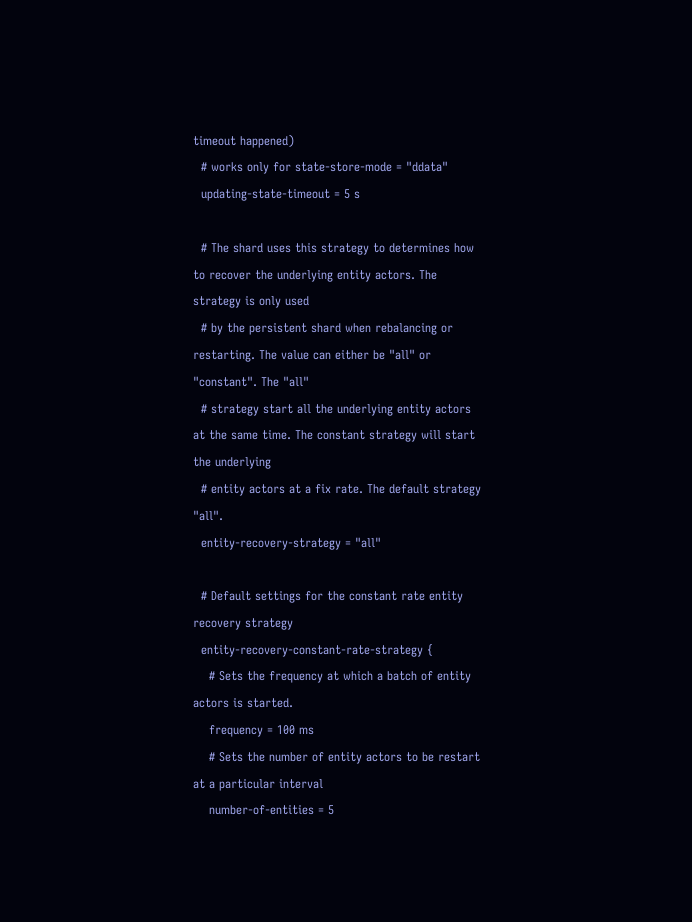timeout happened)
  # works only for state-store-mode = "ddata"
  updating-state-timeout = 5 s

  # The shard uses this strategy to determines how to recover the underlying entity actors. The strategy is only used
  # by the persistent shard when rebalancing or restarting. The value can either be "all" or "constant". The "all"
  # strategy start all the underlying entity actors at the same time. The constant strategy will start the underlying
  # entity actors at a fix rate. The default strategy "all".
  entity-recovery-strategy = "all"

  # Default settings for the constant rate entity recovery strategy
  entity-recovery-constant-rate-strategy {
    # Sets the frequency at which a batch of entity actors is started.
    frequency = 100 ms
    # Sets the number of entity actors to be restart at a particular interval
    number-of-entities = 5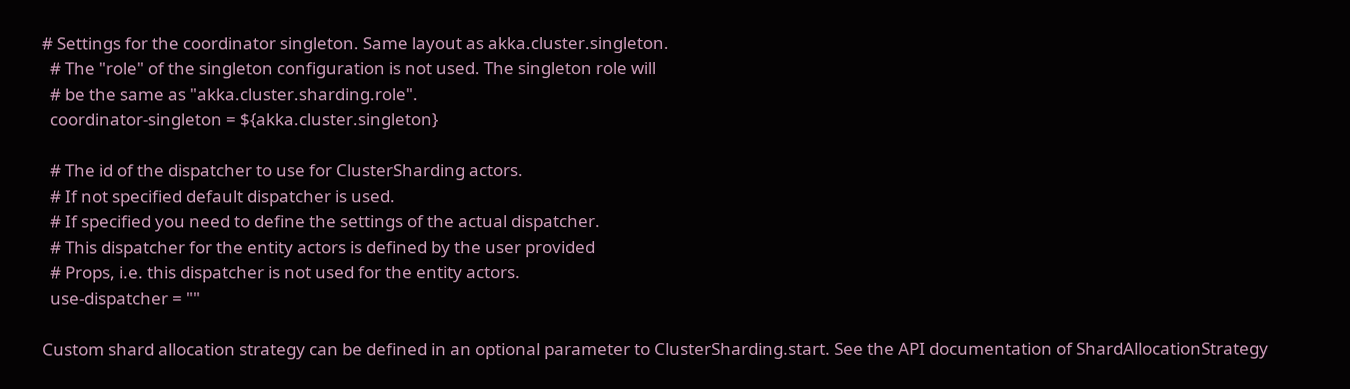# Settings for the coordinator singleton. Same layout as akka.cluster.singleton.
  # The "role" of the singleton configuration is not used. The singleton role will
  # be the same as "akka.cluster.sharding.role".
  coordinator-singleton = ${akka.cluster.singleton}

  # The id of the dispatcher to use for ClusterSharding actors.
  # If not specified default dispatcher is used.
  # If specified you need to define the settings of the actual dispatcher.
  # This dispatcher for the entity actors is defined by the user provided
  # Props, i.e. this dispatcher is not used for the entity actors.
  use-dispatcher = ""

Custom shard allocation strategy can be defined in an optional parameter to ClusterSharding.start. See the API documentation of ShardAllocationStrategy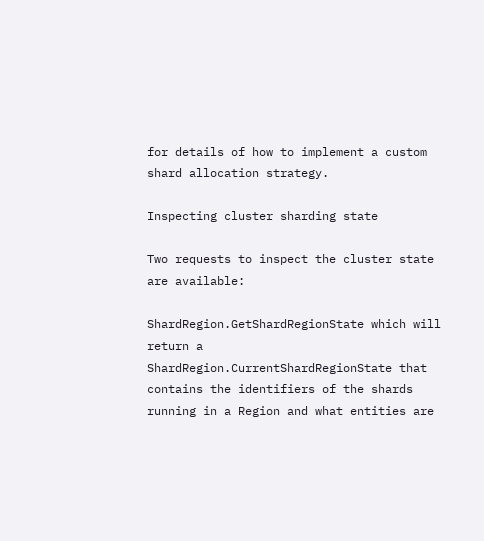for details of how to implement a custom shard allocation strategy.

Inspecting cluster sharding state

Two requests to inspect the cluster state are available:

ShardRegion.GetShardRegionState which will return a ShardRegion.CurrentShardRegionState that contains the identifiers of the shards running in a Region and what entities are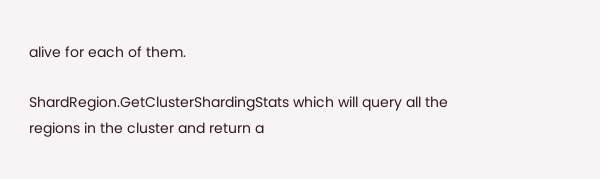alive for each of them.

ShardRegion.GetClusterShardingStats which will query all the regions in the cluster and return a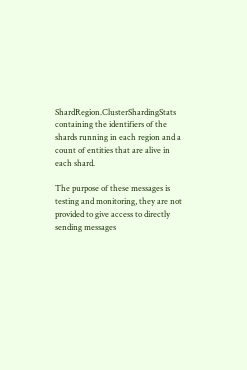ShardRegion.ClusterShardingStats containing the identifiers of the shards running in each region and a count of entities that are alive in each shard.

The purpose of these messages is testing and monitoring, they are not provided to give access to directly sending messages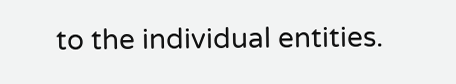to the individual entities.